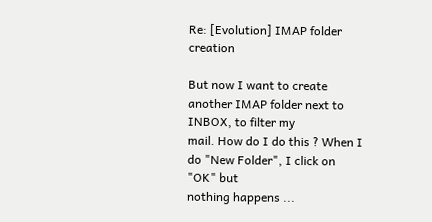Re: [Evolution] IMAP folder creation

But now I want to create another IMAP folder next to INBOX, to filter my
mail. How do I do this ? When I do "New Folder", I click on "OK" but
nothing happens ...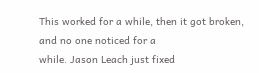This worked for a while, then it got broken, and no one noticed for a
while. Jason Leach just fixed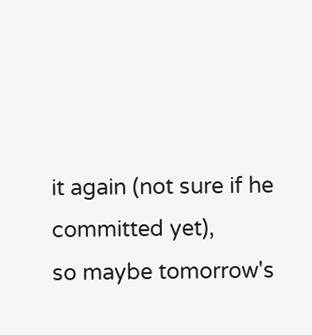it again (not sure if he committed yet),
so maybe tomorrow's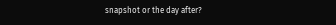snapshot or the day after?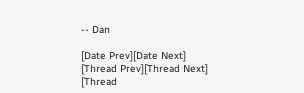-- Dan

[Date Prev][Date Next]   [Thread Prev][Thread Next]   [Thread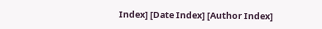Index] [Date Index] [Author Index]